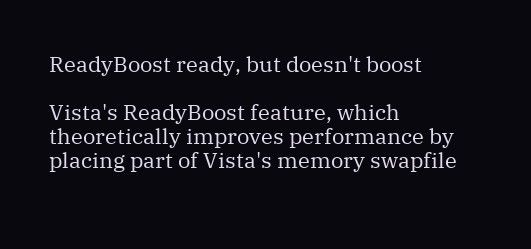ReadyBoost ready, but doesn't boost

Vista's ReadyBoost feature, which theoretically improves performance by placing part of Vista's memory swapfile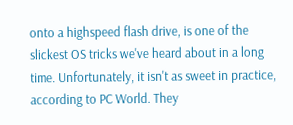onto a highspeed flash drive, is one of the slickest OS tricks we've heard about in a long time. Unfortunately, it isn't as sweet in practice, according to PC World. They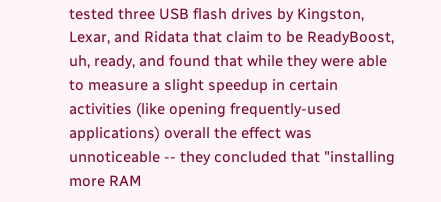tested three USB flash drives by Kingston, Lexar, and Ridata that claim to be ReadyBoost, uh, ready, and found that while they were able to measure a slight speedup in certain activities (like opening frequently-used applications) overall the effect was unnoticeable -- they concluded that "installing more RAM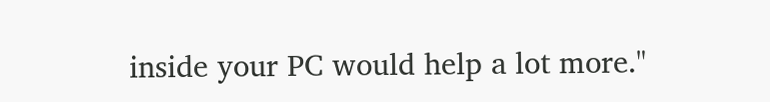inside your PC would help a lot more."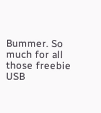Bummer. So much for all those freebie USB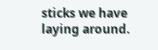sticks we have laying around.